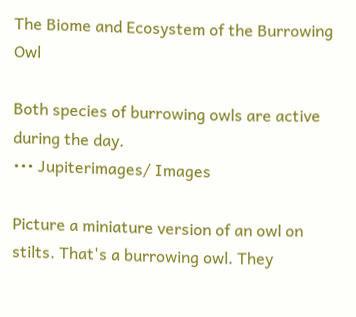The Biome and Ecosystem of the Burrowing Owl

Both species of burrowing owls are active during the day.
••• Jupiterimages/ Images

Picture a miniature version of an owl on stilts. That's a burrowing owl. They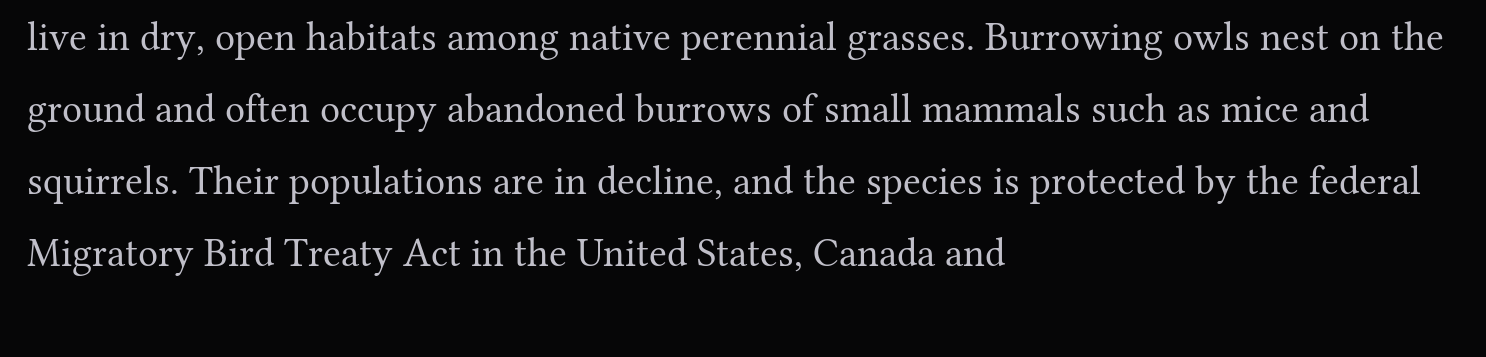live in dry, open habitats among native perennial grasses. Burrowing owls nest on the ground and often occupy abandoned burrows of small mammals such as mice and squirrels. Their populations are in decline, and the species is protected by the federal Migratory Bird Treaty Act in the United States, Canada and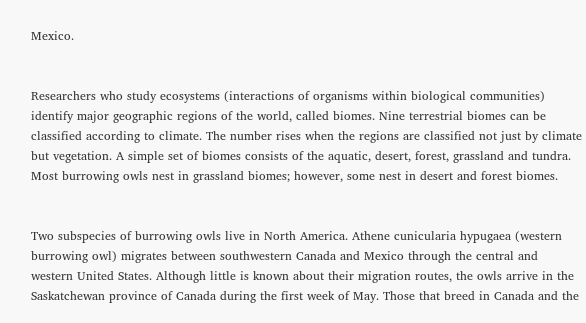Mexico.


Researchers who study ecosystems (interactions of organisms within biological communities) identify major geographic regions of the world, called biomes. Nine terrestrial biomes can be classified according to climate. The number rises when the regions are classified not just by climate but vegetation. A simple set of biomes consists of the aquatic, desert, forest, grassland and tundra. Most burrowing owls nest in grassland biomes; however, some nest in desert and forest biomes.


Two subspecies of burrowing owls live in North America. Athene cunicularia hypugaea (western burrowing owl) migrates between southwestern Canada and Mexico through the central and western United States. Although little is known about their migration routes, the owls arrive in the Saskatchewan province of Canada during the first week of May. Those that breed in Canada and the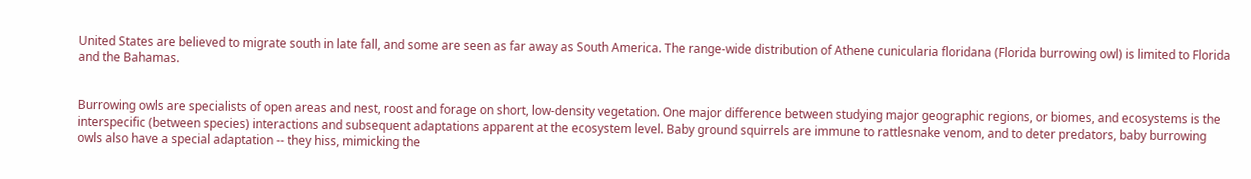United States are believed to migrate south in late fall, and some are seen as far away as South America. The range-wide distribution of Athene cunicularia floridana (Florida burrowing owl) is limited to Florida and the Bahamas.


Burrowing owls are specialists of open areas and nest, roost and forage on short, low-density vegetation. One major difference between studying major geographic regions, or biomes, and ecosystems is the interspecific (between species) interactions and subsequent adaptations apparent at the ecosystem level. Baby ground squirrels are immune to rattlesnake venom, and to deter predators, baby burrowing owls also have a special adaptation -- they hiss, mimicking the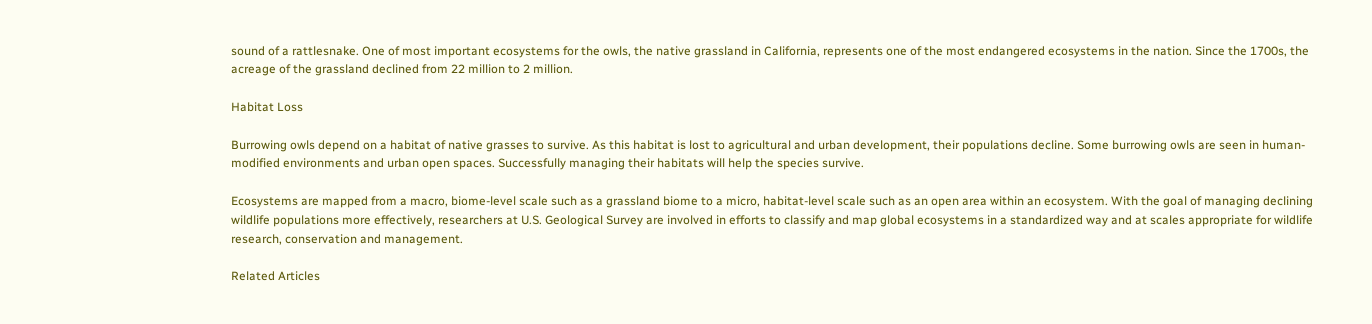sound of a rattlesnake. One of most important ecosystems for the owls, the native grassland in California, represents one of the most endangered ecosystems in the nation. Since the 1700s, the acreage of the grassland declined from 22 million to 2 million.

Habitat Loss

Burrowing owls depend on a habitat of native grasses to survive. As this habitat is lost to agricultural and urban development, their populations decline. Some burrowing owls are seen in human-modified environments and urban open spaces. Successfully managing their habitats will help the species survive.

Ecosystems are mapped from a macro, biome-level scale such as a grassland biome to a micro, habitat-level scale such as an open area within an ecosystem. With the goal of managing declining wildlife populations more effectively, researchers at U.S. Geological Survey are involved in efforts to classify and map global ecosystems in a standardized way and at scales appropriate for wildlife research, conservation and management.

Related Articles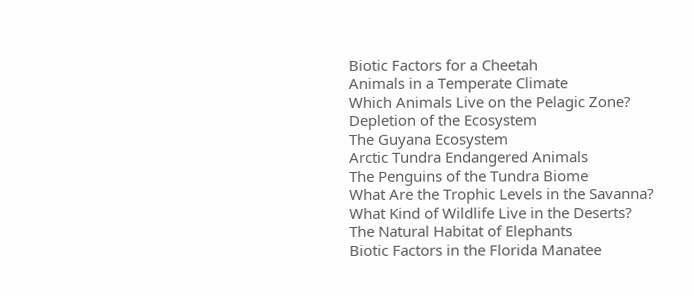Biotic Factors for a Cheetah
Animals in a Temperate Climate
Which Animals Live on the Pelagic Zone?
Depletion of the Ecosystem
The Guyana Ecosystem
Arctic Tundra Endangered Animals
The Penguins of the Tundra Biome
What Are the Trophic Levels in the Savanna?
What Kind of Wildlife Live in the Deserts?
The Natural Habitat of Elephants
Biotic Factors in the Florida Manatee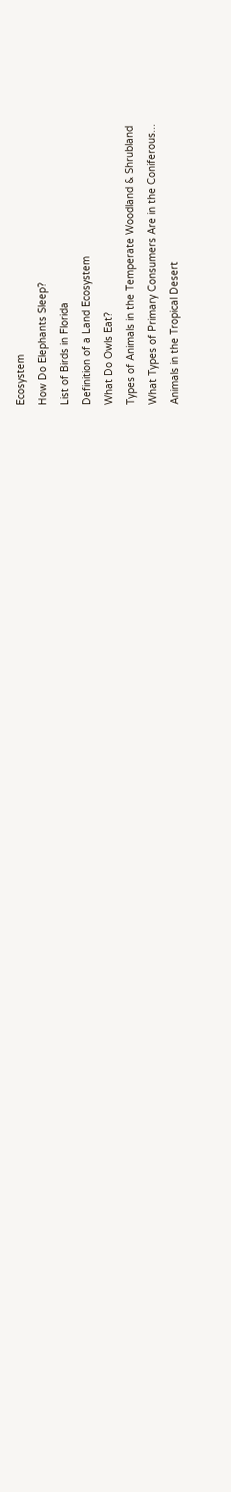Ecosystem
How Do Elephants Sleep?
List of Birds in Florida
Definition of a Land Ecosystem
What Do Owls Eat?
Types of Animals in the Temperate Woodland & Shrubland
What Types of Primary Consumers Are in the Coniferous...
Animals in the Tropical Desert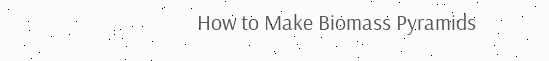How to Make Biomass Pyramids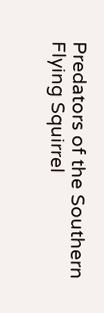Predators of the Southern Flying Squirrel